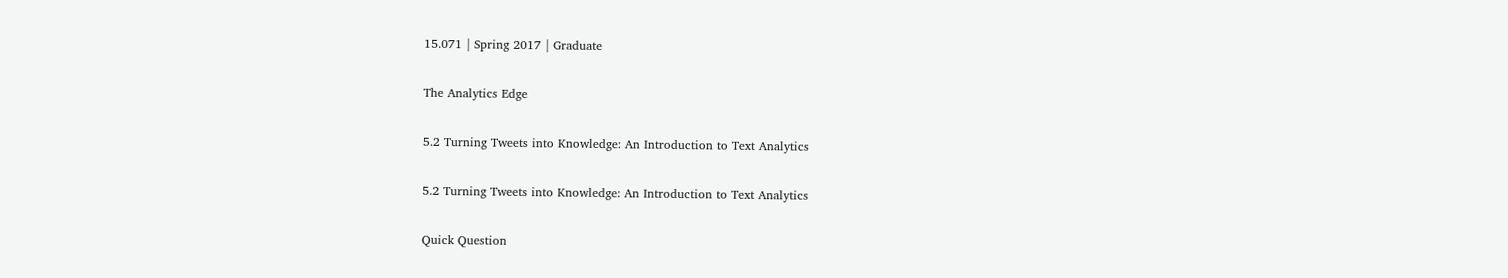15.071 | Spring 2017 | Graduate

The Analytics Edge

5.2 Turning Tweets into Knowledge: An Introduction to Text Analytics

5.2 Turning Tweets into Knowledge: An Introduction to Text Analytics

Quick Question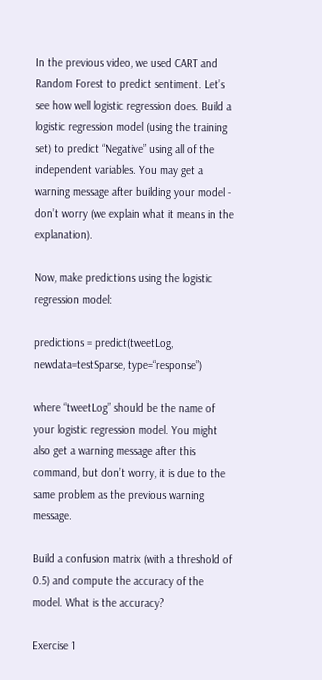In the previous video, we used CART and Random Forest to predict sentiment. Let’s see how well logistic regression does. Build a logistic regression model (using the training set) to predict “Negative” using all of the independent variables. You may get a warning message after building your model - don’t worry (we explain what it means in the explanation).

Now, make predictions using the logistic regression model:

predictions = predict(tweetLog, newdata=testSparse, type=“response”)

where “tweetLog” should be the name of your logistic regression model. You might also get a warning message after this command, but don’t worry, it is due to the same problem as the previous warning message.

Build a confusion matrix (with a threshold of 0.5) and compute the accuracy of the model. What is the accuracy?

Exercise 1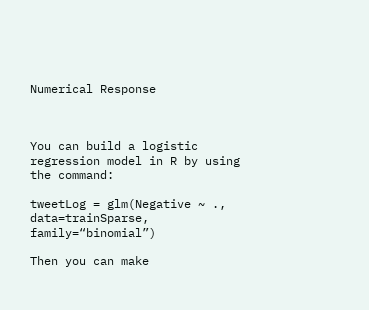Numerical Response



You can build a logistic regression model in R by using the command:

tweetLog = glm(Negative ~ ., data=trainSparse, family=“binomial”)

Then you can make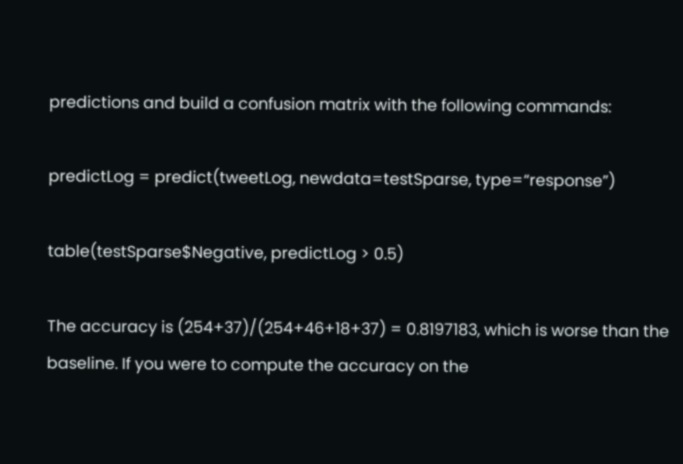predictions and build a confusion matrix with the following commands:

predictLog = predict(tweetLog, newdata=testSparse, type=“response”)

table(testSparse$Negative, predictLog > 0.5)

The accuracy is (254+37)/(254+46+18+37) = 0.8197183, which is worse than the baseline. If you were to compute the accuracy on the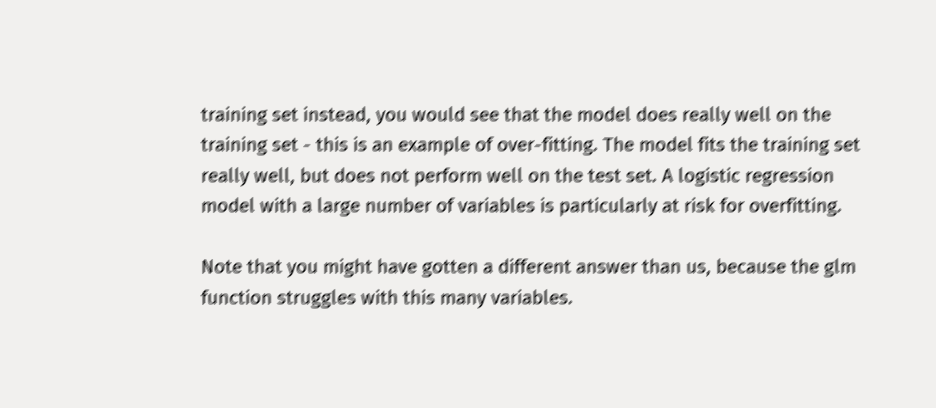training set instead, you would see that the model does really well on the training set - this is an example of over-fitting. The model fits the training set really well, but does not perform well on the test set. A logistic regression model with a large number of variables is particularly at risk for overfitting.

Note that you might have gotten a different answer than us, because the glm function struggles with this many variables.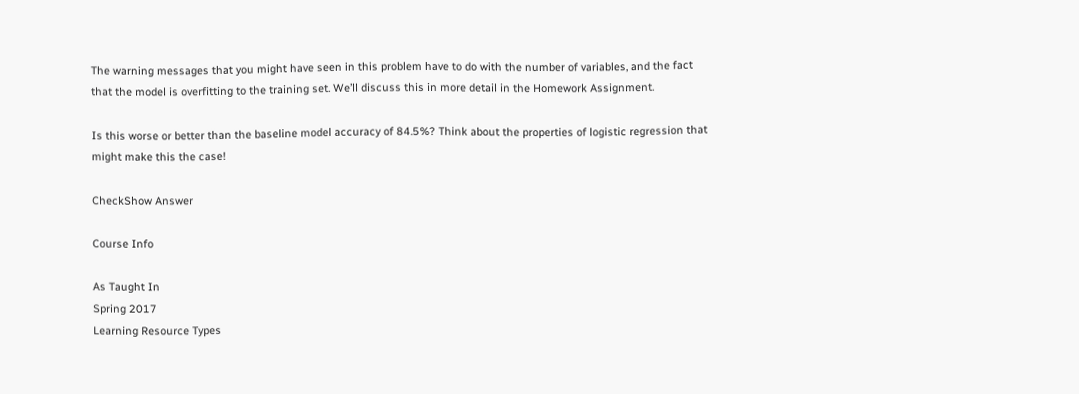The warning messages that you might have seen in this problem have to do with the number of variables, and the fact that the model is overfitting to the training set. We’ll discuss this in more detail in the Homework Assignment.

Is this worse or better than the baseline model accuracy of 84.5%? Think about the properties of logistic regression that might make this the case!

CheckShow Answer

Course Info

As Taught In
Spring 2017
Learning Resource Types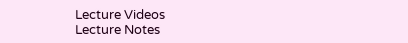Lecture Videos
Lecture Notes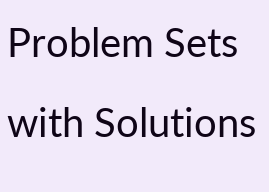Problem Sets with Solutions